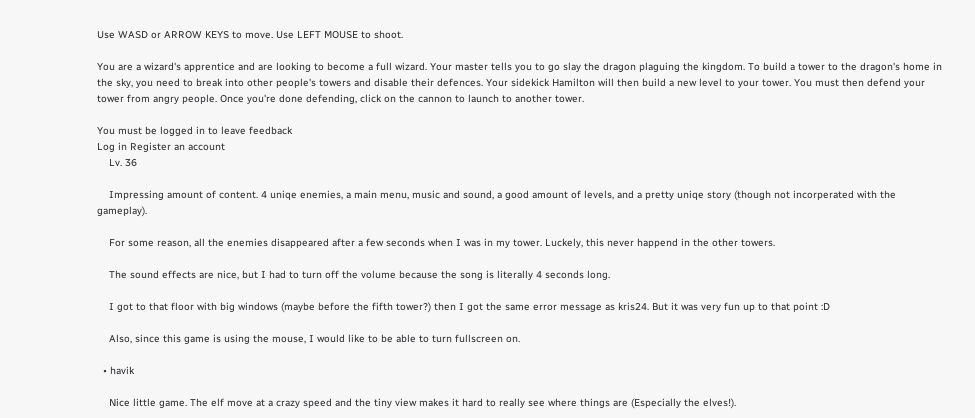Use WASD or ARROW KEYS to move. Use LEFT MOUSE to shoot.

You are a wizard's apprentice and are looking to become a full wizard. Your master tells you to go slay the dragon plaguing the kingdom. To build a tower to the dragon's home in the sky, you need to break into other people's towers and disable their defences. Your sidekick Hamilton will then build a new level to your tower. You must then defend your tower from angry people. Once you're done defending, click on the cannon to launch to another tower.

You must be logged in to leave feedback
Log in Register an account
    Lv. 36

    Impressing amount of content. 4 uniqe enemies, a main menu, music and sound, a good amount of levels, and a pretty uniqe story (though not incorperated with the gameplay).

    For some reason, all the enemies disappeared after a few seconds when I was in my tower. Luckely, this never happend in the other towers.

    The sound effects are nice, but I had to turn off the volume because the song is literally 4 seconds long.

    I got to that floor with big windows (maybe before the fifth tower?) then I got the same error message as kris24. But it was very fun up to that point :D

    Also, since this game is using the mouse, I would like to be able to turn fullscreen on.

  • havik

    Nice little game. The elf move at a crazy speed and the tiny view makes it hard to really see where things are (Especially the elves!).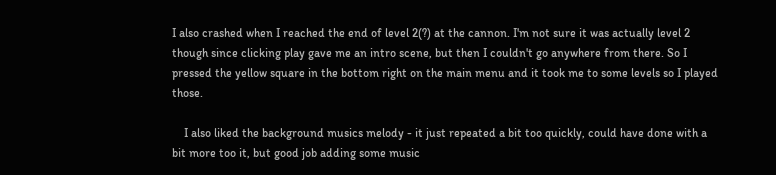I also crashed when I reached the end of level 2(?) at the cannon. I'm not sure it was actually level 2 though since clicking play gave me an intro scene, but then I couldn't go anywhere from there. So I pressed the yellow square in the bottom right on the main menu and it took me to some levels so I played those.

    I also liked the background musics melody - it just repeated a bit too quickly, could have done with a bit more too it, but good job adding some music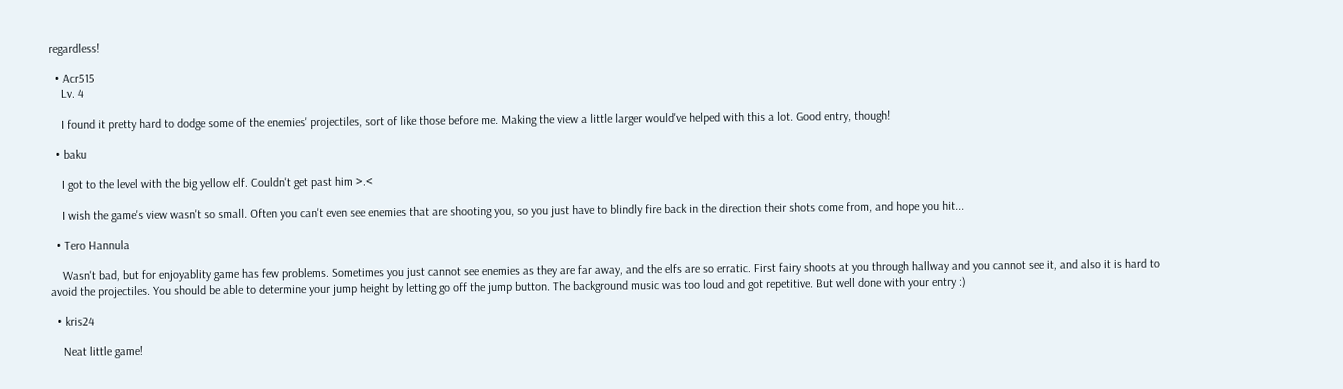regardless!

  • Acr515
    Lv. 4

    I found it pretty hard to dodge some of the enemies' projectiles, sort of like those before me. Making the view a little larger would've helped with this a lot. Good entry, though!

  • baku

    I got to the level with the big yellow elf. Couldn't get past him >.<

    I wish the game's view wasn't so small. Often you can't even see enemies that are shooting you, so you just have to blindly fire back in the direction their shots come from, and hope you hit...

  • Tero Hannula

    Wasn't bad, but for enjoyablity game has few problems. Sometimes you just cannot see enemies as they are far away, and the elfs are so erratic. First fairy shoots at you through hallway and you cannot see it, and also it is hard to avoid the projectiles. You should be able to determine your jump height by letting go off the jump button. The background music was too loud and got repetitive. But well done with your entry :)

  • kris24

    Neat little game!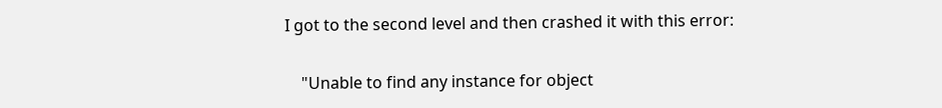I got to the second level and then crashed it with this error:

    "Unable to find any instance for object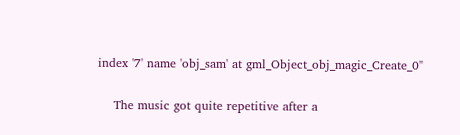index '7' name 'obj_sam' at gml_Object_obj_magic_Create_0"

    The music got quite repetitive after a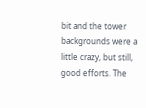bit and the tower backgrounds were a little crazy, but still, good efforts. The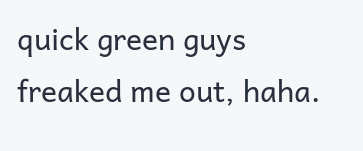quick green guys freaked me out, haha.